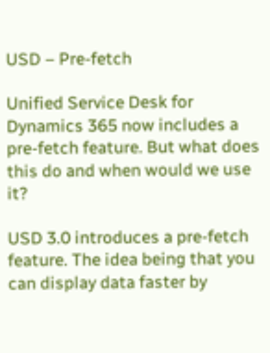USD – Pre-fetch

Unified Service Desk for Dynamics 365 now includes a pre-fetch feature. But what does this do and when would we use it?

USD 3.0 introduces a pre-fetch feature. The idea being that you can display data faster by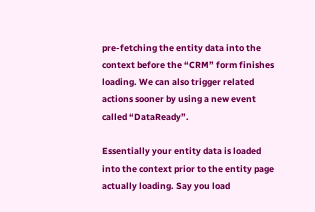pre-fetching the entity data into the context before the “CRM” form finishes loading. We can also trigger related actions sooner by using a new event called “DataReady”.

Essentially your entity data is loaded into the context prior to the entity page actually loading. Say you load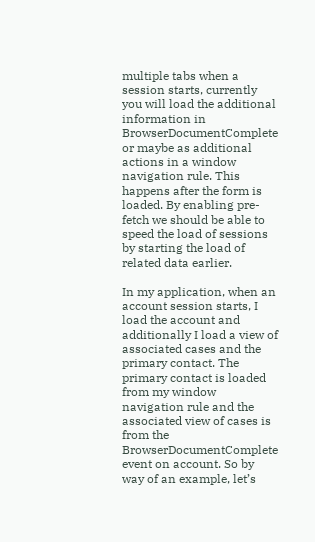multiple tabs when a session starts, currently you will load the additional information in BrowserDocumentComplete or maybe as additional actions in a window navigation rule. This happens after the form is loaded. By enabling pre-fetch we should be able to speed the load of sessions by starting the load of related data earlier.

In my application, when an account session starts, I load the account and additionally I load a view of associated cases and the primary contact. The primary contact is loaded from my window navigation rule and the associated view of cases is from the BrowserDocumentComplete event on account. So by way of an example, let’s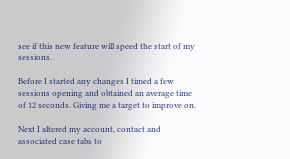see if this new feature will speed the start of my sessions.

Before I started any changes I timed a few sessions opening and obtained an average time of 12 seconds. Giving me a target to improve on.

Next I altered my account, contact and associated case tabs to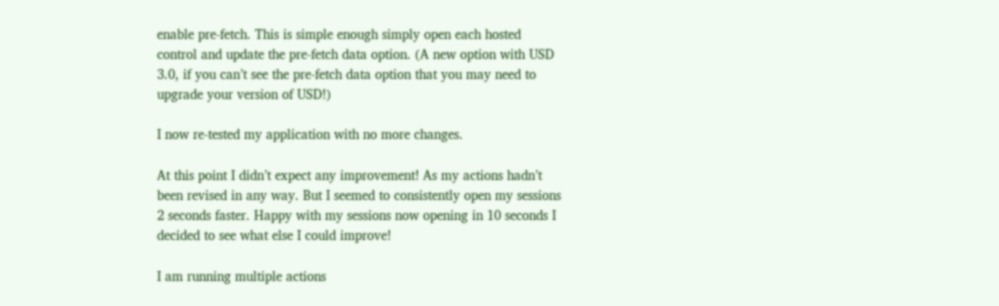enable pre-fetch. This is simple enough simply open each hosted control and update the pre-fetch data option. (A new option with USD 3.0, if you can’t see the pre-fetch data option that you may need to upgrade your version of USD!)

I now re-tested my application with no more changes.

At this point I didn’t expect any improvement! As my actions hadn’t been revised in any way. But I seemed to consistently open my sessions 2 seconds faster. Happy with my sessions now opening in 10 seconds I decided to see what else I could improve!

I am running multiple actions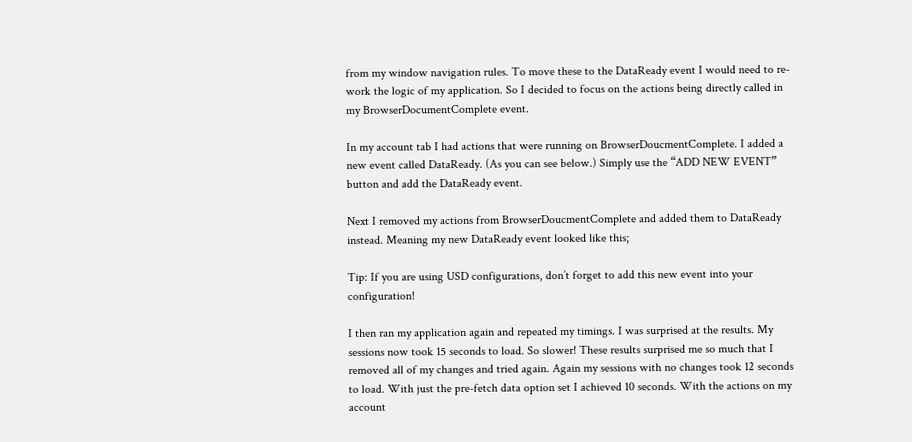from my window navigation rules. To move these to the DataReady event I would need to re-work the logic of my application. So I decided to focus on the actions being directly called in my BrowserDocumentComplete event.

In my account tab I had actions that were running on BrowserDoucmentComplete. I added a new event called DataReady. (As you can see below.) Simply use the “ADD NEW EVENT” button and add the DataReady event.

Next I removed my actions from BrowserDoucmentComplete and added them to DataReady instead. Meaning my new DataReady event looked like this;

Tip: If you are using USD configurations, don’t forget to add this new event into your configuration!

I then ran my application again and repeated my timings. I was surprised at the results. My sessions now took 15 seconds to load. So slower! These results surprised me so much that I removed all of my changes and tried again. Again my sessions with no changes took 12 seconds to load. With just the pre-fetch data option set I achieved 10 seconds. With the actions on my account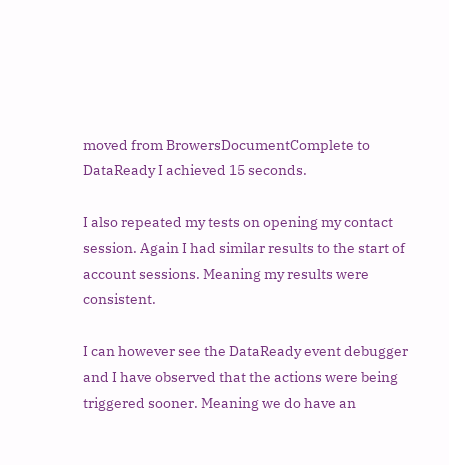moved from BrowersDocumentComplete to DataReady I achieved 15 seconds.

I also repeated my tests on opening my contact session. Again I had similar results to the start of account sessions. Meaning my results were consistent.

I can however see the DataReady event debugger and I have observed that the actions were being triggered sooner. Meaning we do have an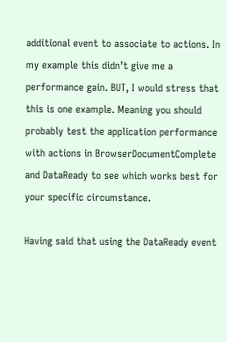additional event to associate to actions. In my example this didn’t give me a performance gain. BUT, I would stress that this is one example. Meaning you should probably test the application performance with actions in BrowserDocumentComplete and DataReady to see which works best for your specific circumstance.

Having said that using the DataReady event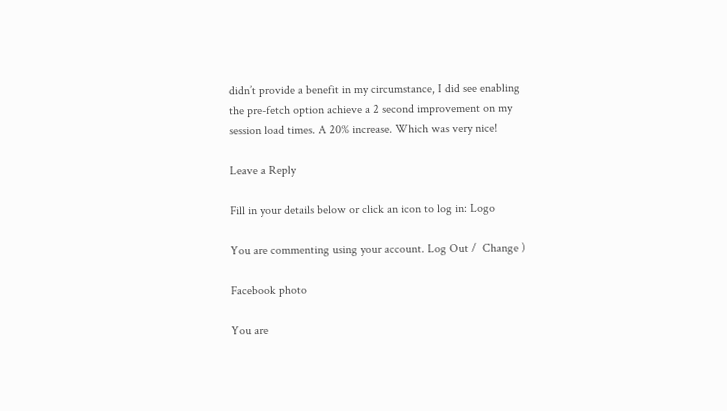didn’t provide a benefit in my circumstance, I did see enabling the pre-fetch option achieve a 2 second improvement on my session load times. A 20% increase. Which was very nice!

Leave a Reply

Fill in your details below or click an icon to log in: Logo

You are commenting using your account. Log Out /  Change )

Facebook photo

You are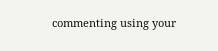commenting using your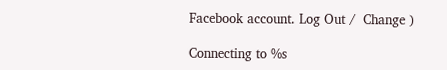Facebook account. Log Out /  Change )

Connecting to %s